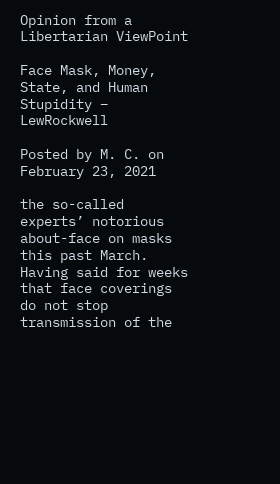Opinion from a Libertarian ViewPoint

Face Mask, Money, State, and Human Stupidity – LewRockwell

Posted by M. C. on February 23, 2021

the so-called experts’ notorious about-face on masks this past March. Having said for weeks that face coverings do not stop transmission of the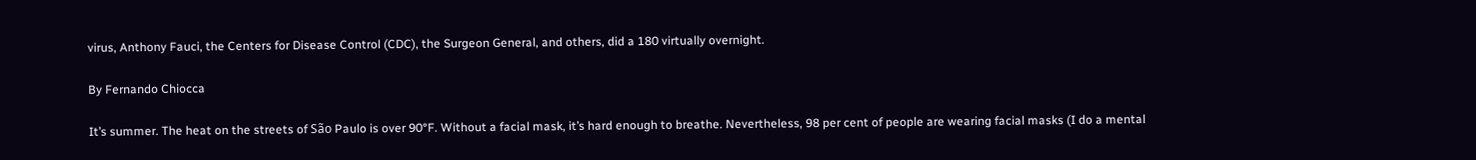virus, Anthony Fauci, the Centers for Disease Control (CDC), the Surgeon General, and others, did a 180 virtually overnight.

By Fernando Chiocca

It’s summer. The heat on the streets of São Paulo is over 90°F. Without a facial mask, it’s hard enough to breathe. Nevertheless, 98 per cent of people are wearing facial masks (I do a mental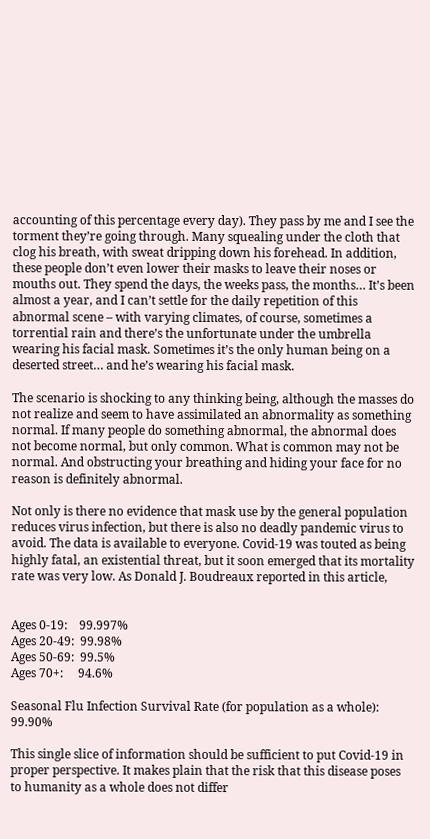accounting of this percentage every day). They pass by me and I see the torment they’re going through. Many squealing under the cloth that clog his breath, with sweat dripping down his forehead. In addition, these people don’t even lower their masks to leave their noses or mouths out. They spend the days, the weeks pass, the months… It’s been almost a year, and I can’t settle for the daily repetition of this abnormal scene – with varying climates, of course, sometimes a torrential rain and there’s the unfortunate under the umbrella wearing his facial mask. Sometimes it’s the only human being on a deserted street… and he’s wearing his facial mask.

The scenario is shocking to any thinking being, although the masses do not realize and seem to have assimilated an abnormality as something normal. If many people do something abnormal, the abnormal does not become normal, but only common. What is common may not be normal. And obstructing your breathing and hiding your face for no reason is definitely abnormal.

Not only is there no evidence that mask use by the general population reduces virus infection, but there is also no deadly pandemic virus to avoid. The data is available to everyone. Covid-19 was touted as being highly fatal, an existential threat, but it soon emerged that its mortality rate was very low. As Donald J. Boudreaux reported in this article,


Ages 0-19:    99.997%
Ages 20-49:  99.98%
Ages 50-69:  99.5%
Ages 70+:     94.6%

Seasonal Flu Infection Survival Rate (for population as a whole): 99.90%

This single slice of information should be sufficient to put Covid-19 in proper perspective. It makes plain that the risk that this disease poses to humanity as a whole does not differ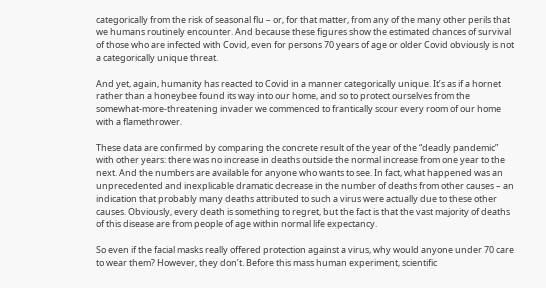categorically from the risk of seasonal flu – or, for that matter, from any of the many other perils that we humans routinely encounter. And because these figures show the estimated chances of survival of those who are infected with Covid, even for persons 70 years of age or older Covid obviously is not a categorically unique threat.

And yet, again, humanity has reacted to Covid in a manner categorically unique. It’s as if a hornet rather than a honeybee found its way into our home, and so to protect ourselves from the somewhat-more-threatening invader we commenced to frantically scour every room of our home with a flamethrower.

These data are confirmed by comparing the concrete result of the year of the “deadly pandemic” with other years: there was no increase in deaths outside the normal increase from one year to the next. And the numbers are available for anyone who wants to see. In fact, what happened was an unprecedented and inexplicable dramatic decrease in the number of deaths from other causes – an indication that probably many deaths attributed to such a virus were actually due to these other causes. Obviously, every death is something to regret, but the fact is that the vast majority of deaths of this disease are from people of age within normal life expectancy.

So even if the facial masks really offered protection against a virus, why would anyone under 70 care to wear them? However, they don’t. Before this mass human experiment, scientific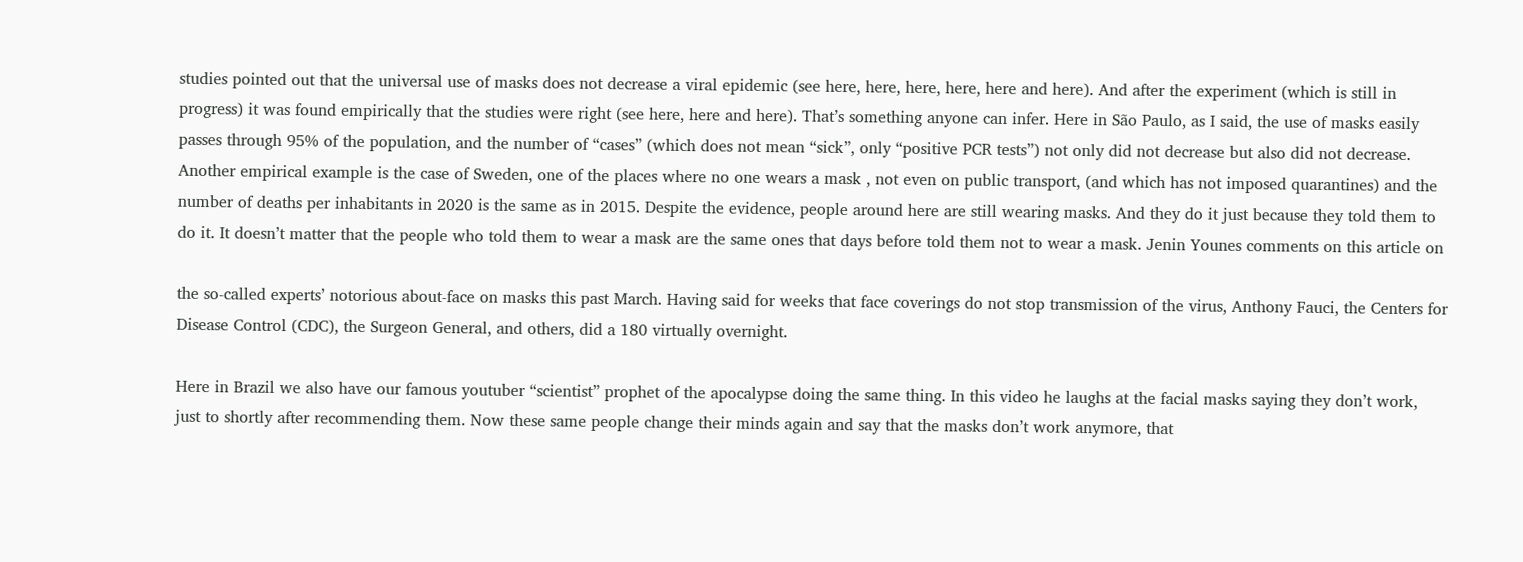studies pointed out that the universal use of masks does not decrease a viral epidemic (see here, here, here, here, here and here). And after the experiment (which is still in progress) it was found empirically that the studies were right (see here, here and here). That’s something anyone can infer. Here in São Paulo, as I said, the use of masks easily passes through 95% of the population, and the number of “cases” (which does not mean “sick”, only “positive PCR tests”) not only did not decrease but also did not decrease. Another empirical example is the case of Sweden, one of the places where no one wears a mask , not even on public transport, (and which has not imposed quarantines) and the number of deaths per inhabitants in 2020 is the same as in 2015. Despite the evidence, people around here are still wearing masks. And they do it just because they told them to do it. It doesn’t matter that the people who told them to wear a mask are the same ones that days before told them not to wear a mask. Jenin Younes comments on this article on

the so-called experts’ notorious about-face on masks this past March. Having said for weeks that face coverings do not stop transmission of the virus, Anthony Fauci, the Centers for Disease Control (CDC), the Surgeon General, and others, did a 180 virtually overnight.

Here in Brazil we also have our famous youtuber “scientist” prophet of the apocalypse doing the same thing. In this video he laughs at the facial masks saying they don’t work, just to shortly after recommending them. Now these same people change their minds again and say that the masks don’t work anymore, that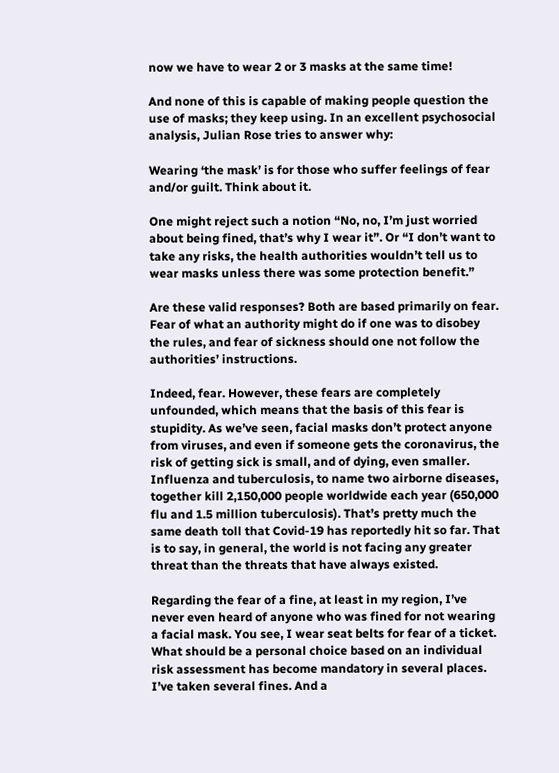now we have to wear 2 or 3 masks at the same time!

And none of this is capable of making people question the use of masks; they keep using. In an excellent psychosocial analysis, Julian Rose tries to answer why:

Wearing ‘the mask’ is for those who suffer feelings of fear and/or guilt. Think about it.

One might reject such a notion “No, no, I’m just worried about being fined, that’s why I wear it”. Or “I don’t want to take any risks, the health authorities wouldn’t tell us to wear masks unless there was some protection benefit.”

Are these valid responses? Both are based primarily on fear. Fear of what an authority might do if one was to disobey the rules, and fear of sickness should one not follow the authorities’ instructions.

Indeed, fear. However, these fears are completely unfounded, which means that the basis of this fear is stupidity. As we’ve seen, facial masks don’t protect anyone from viruses, and even if someone gets the coronavirus, the risk of getting sick is small, and of dying, even smaller. Influenza and tuberculosis, to name two airborne diseases, together kill 2,150,000 people worldwide each year (650,000 flu and 1.5 million tuberculosis). That’s pretty much the same death toll that Covid-19 has reportedly hit so far. That is to say, in general, the world is not facing any greater threat than the threats that have always existed.

Regarding the fear of a fine, at least in my region, I’ve never even heard of anyone who was fined for not wearing a facial mask. You see, I wear seat belts for fear of a ticket. What should be a personal choice based on an individual risk assessment has become mandatory in several places. I’ve taken several fines. And a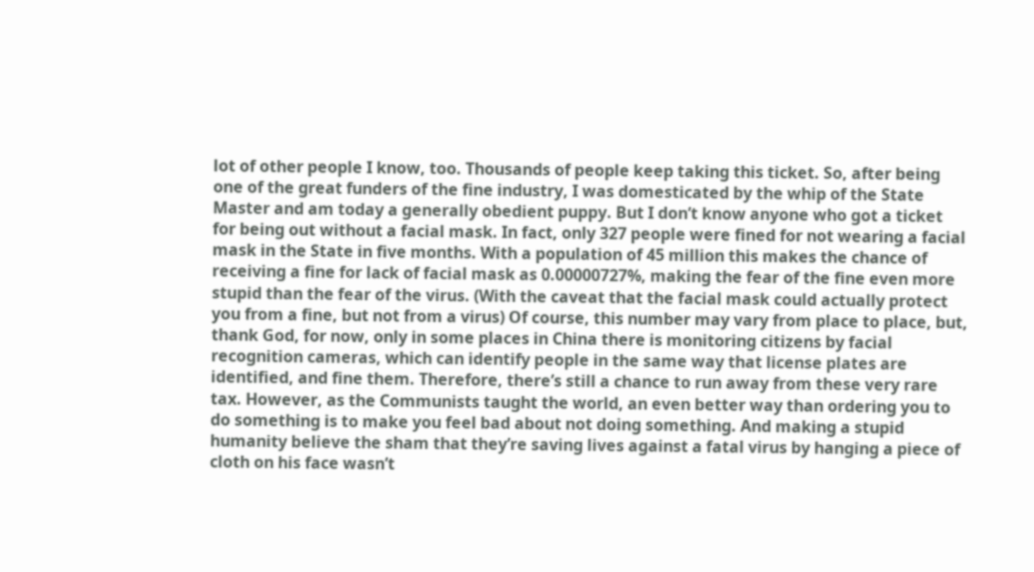lot of other people I know, too. Thousands of people keep taking this ticket. So, after being one of the great funders of the fine industry, I was domesticated by the whip of the State Master and am today a generally obedient puppy. But I don’t know anyone who got a ticket for being out without a facial mask. In fact, only 327 people were fined for not wearing a facial mask in the State in five months. With a population of 45 million this makes the chance of receiving a fine for lack of facial mask as 0.00000727%, making the fear of the fine even more stupid than the fear of the virus. (With the caveat that the facial mask could actually protect you from a fine, but not from a virus) Of course, this number may vary from place to place, but, thank God, for now, only in some places in China there is monitoring citizens by facial recognition cameras, which can identify people in the same way that license plates are identified, and fine them. Therefore, there’s still a chance to run away from these very rare tax. However, as the Communists taught the world, an even better way than ordering you to do something is to make you feel bad about not doing something. And making a stupid humanity believe the sham that they’re saving lives against a fatal virus by hanging a piece of cloth on his face wasn’t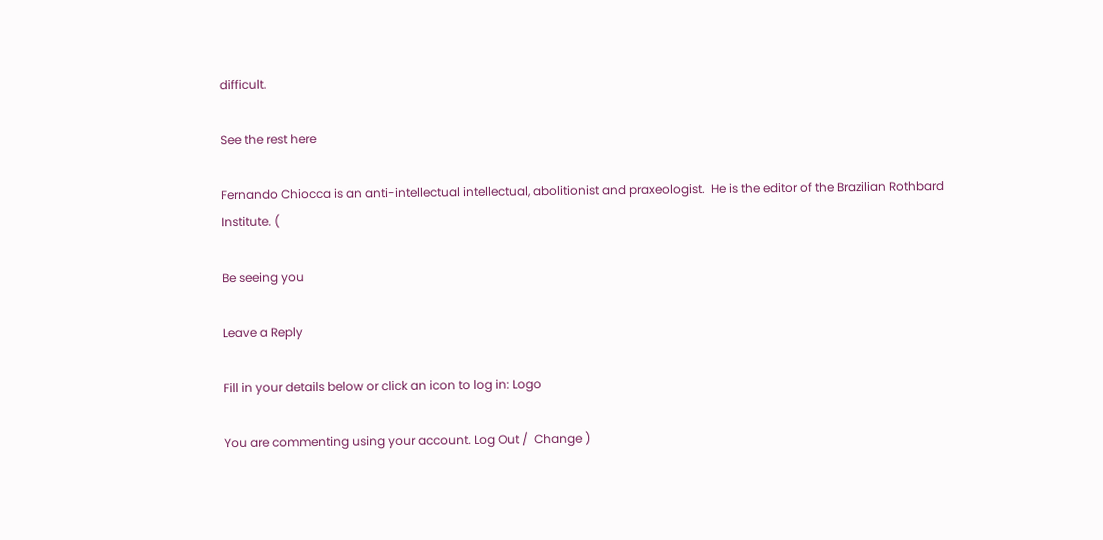difficult.

See the rest here

Fernando Chiocca is an anti-intellectual intellectual, abolitionist and praxeologist.  He is the editor of the Brazilian Rothbard Institute. (

Be seeing you

Leave a Reply

Fill in your details below or click an icon to log in: Logo

You are commenting using your account. Log Out /  Change )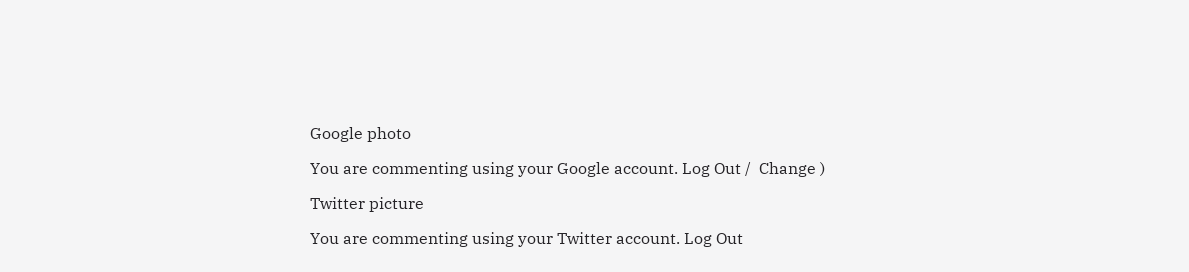Google photo

You are commenting using your Google account. Log Out /  Change )

Twitter picture

You are commenting using your Twitter account. Log Out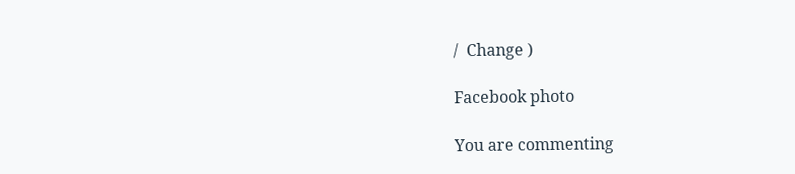/  Change )

Facebook photo

You are commenting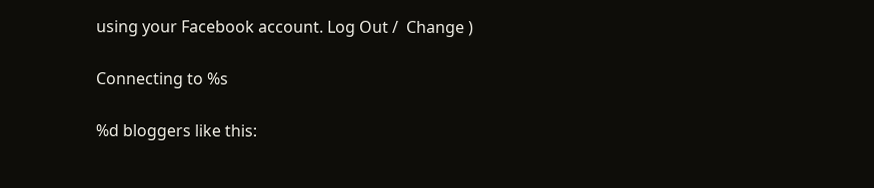using your Facebook account. Log Out /  Change )

Connecting to %s

%d bloggers like this: